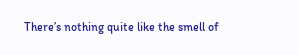There’s nothing quite like the smell of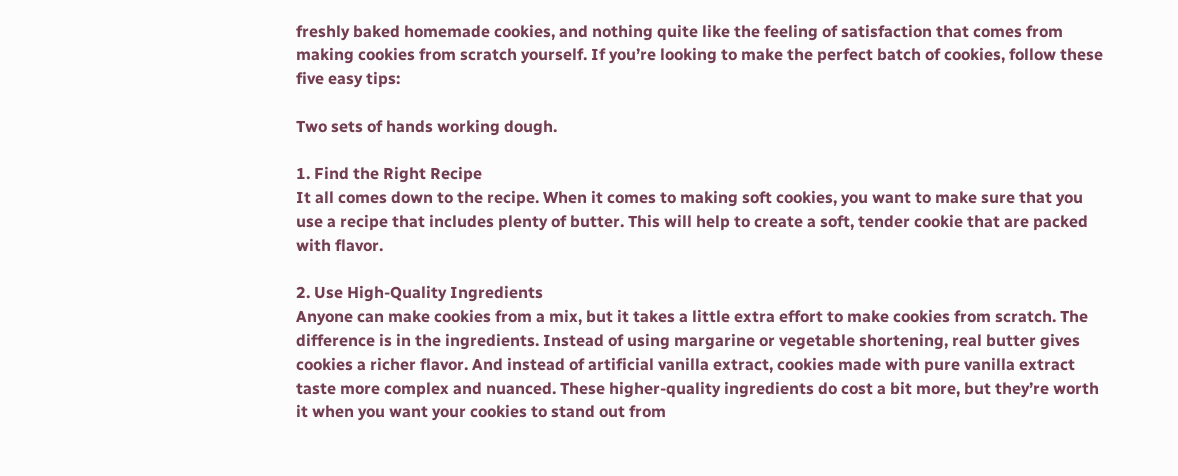freshly baked homemade cookies, and nothing quite like the feeling of satisfaction that comes from making cookies from scratch yourself. If you’re looking to make the perfect batch of cookies, follow these five easy tips:

Two sets of hands working dough.

1. Find the Right Recipe
It all comes down to the recipe. When it comes to making soft cookies, you want to make sure that you use a recipe that includes plenty of butter. This will help to create a soft, tender cookie that are packed with flavor.

2. Use High-Quality Ingredients
Anyone can make cookies from a mix, but it takes a little extra effort to make cookies from scratch. The difference is in the ingredients. Instead of using margarine or vegetable shortening, real butter gives cookies a richer flavor. And instead of artificial vanilla extract, cookies made with pure vanilla extract taste more complex and nuanced. These higher-quality ingredients do cost a bit more, but they’re worth it when you want your cookies to stand out from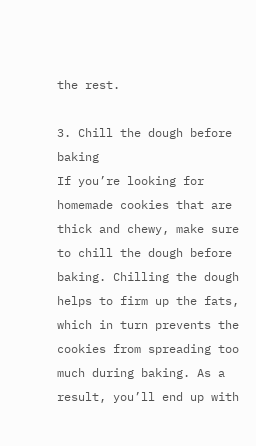the rest.

3. Chill the dough before baking
If you’re looking for homemade cookies that are thick and chewy, make sure to chill the dough before baking. Chilling the dough helps to firm up the fats, which in turn prevents the cookies from spreading too much during baking. As a result, you’ll end up with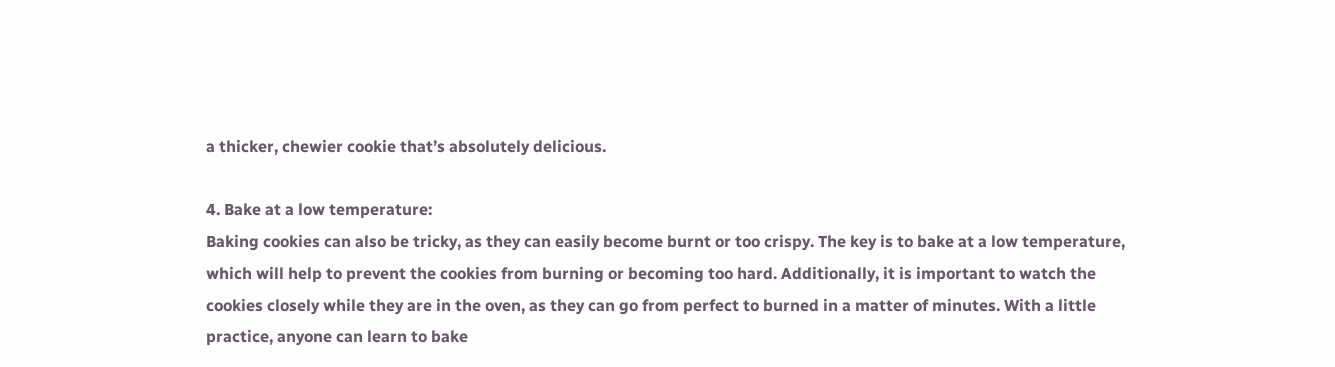a thicker, chewier cookie that’s absolutely delicious.

4. Bake at a low temperature:
Baking cookies can also be tricky, as they can easily become burnt or too crispy. The key is to bake at a low temperature, which will help to prevent the cookies from burning or becoming too hard. Additionally, it is important to watch the cookies closely while they are in the oven, as they can go from perfect to burned in a matter of minutes. With a little practice, anyone can learn to bake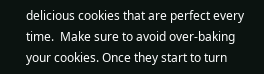delicious cookies that are perfect every time.  Make sure to avoid over-baking your cookies. Once they start to turn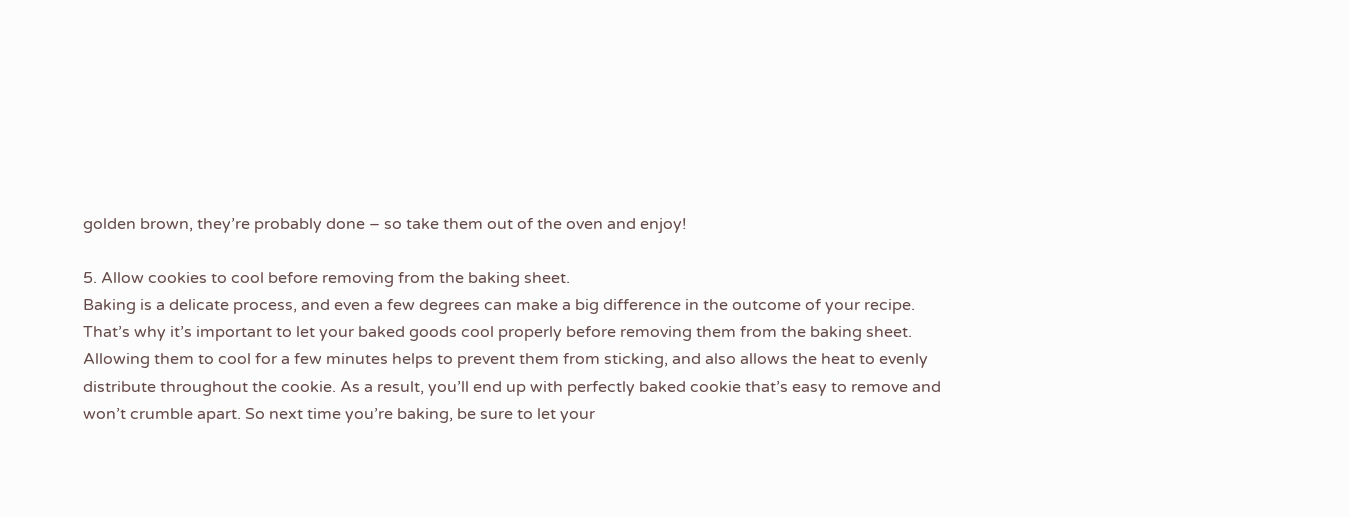golden brown, they’re probably done – so take them out of the oven and enjoy!

5. Allow cookies to cool before removing from the baking sheet.
Baking is a delicate process, and even a few degrees can make a big difference in the outcome of your recipe. That’s why it’s important to let your baked goods cool properly before removing them from the baking sheet. Allowing them to cool for a few minutes helps to prevent them from sticking, and also allows the heat to evenly distribute throughout the cookie. As a result, you’ll end up with perfectly baked cookie that’s easy to remove and won’t crumble apart. So next time you’re baking, be sure to let your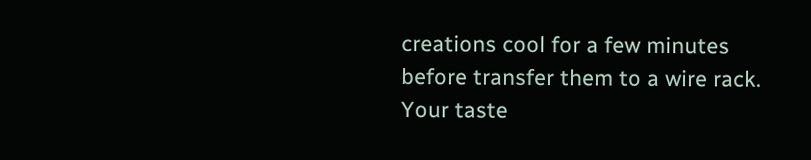creations cool for a few minutes before transfer them to a wire rack. Your taste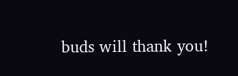buds will thank you!